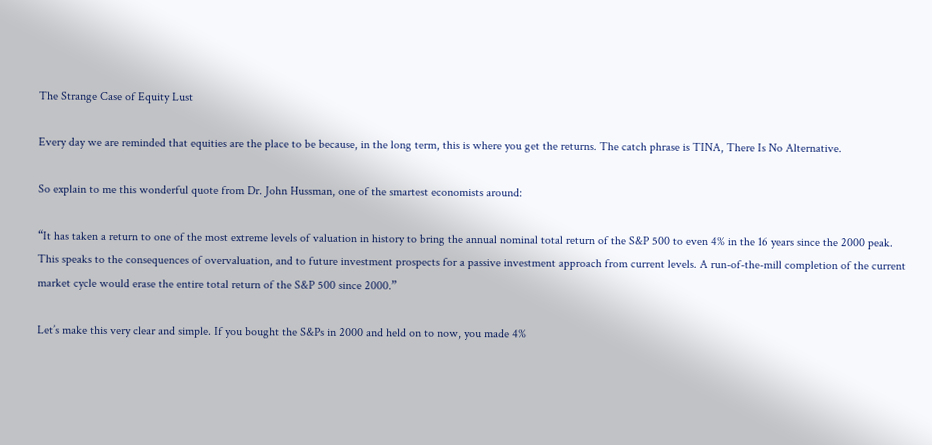The Strange Case of Equity Lust

Every day we are reminded that equities are the place to be because, in the long term, this is where you get the returns. The catch phrase is TINA, There Is No Alternative.

So explain to me this wonderful quote from Dr. John Hussman, one of the smartest economists around:

“It has taken a return to one of the most extreme levels of valuation in history to bring the annual nominal total return of the S&P 500 to even 4% in the 16 years since the 2000 peak. This speaks to the consequences of overvaluation, and to future investment prospects for a passive investment approach from current levels. A run-of-the-mill completion of the current market cycle would erase the entire total return of the S&P 500 since 2000.”

Let’s make this very clear and simple. If you bought the S&Ps in 2000 and held on to now, you made 4%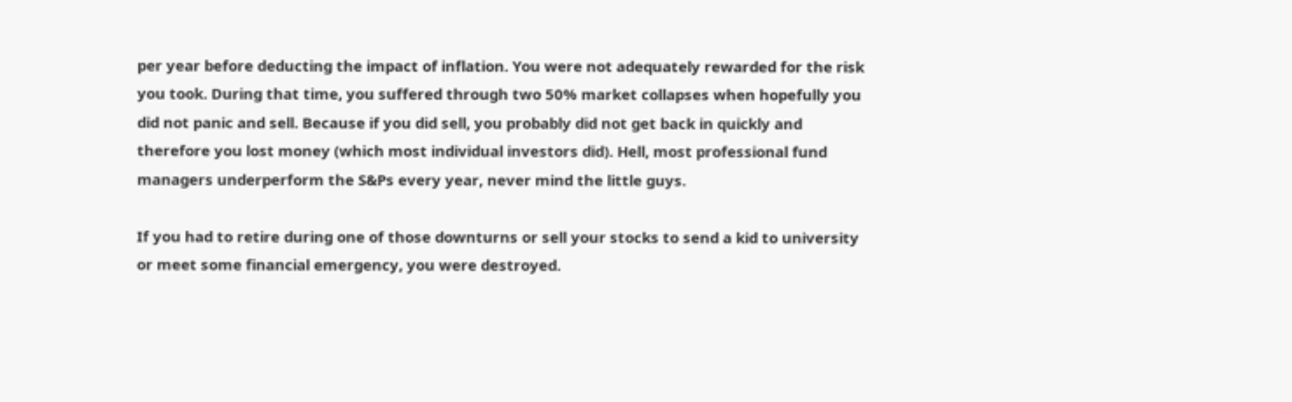per year before deducting the impact of inflation. You were not adequately rewarded for the risk you took. During that time, you suffered through two 50% market collapses when hopefully you did not panic and sell. Because if you did sell, you probably did not get back in quickly and therefore you lost money (which most individual investors did). Hell, most professional fund managers underperform the S&Ps every year, never mind the little guys.

If you had to retire during one of those downturns or sell your stocks to send a kid to university or meet some financial emergency, you were destroyed.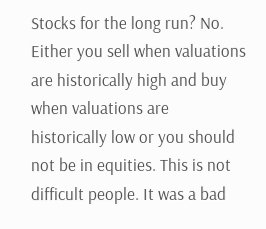Stocks for the long run? No. Either you sell when valuations are historically high and buy when valuations are historically low or you should not be in equities. This is not difficult people. It was a bad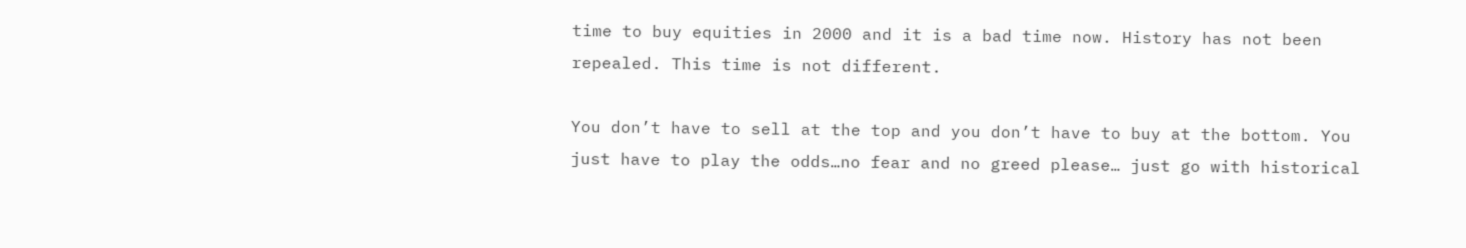time to buy equities in 2000 and it is a bad time now. History has not been repealed. This time is not different.

You don’t have to sell at the top and you don’t have to buy at the bottom. You just have to play the odds…no fear and no greed please… just go with historical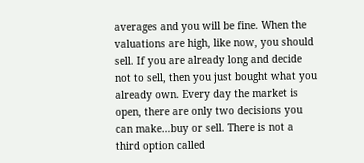averages and you will be fine. When the valuations are high, like now, you should sell. If you are already long and decide not to sell, then you just bought what you already own. Every day the market is open, there are only two decisions you can make…buy or sell. There is not a third option called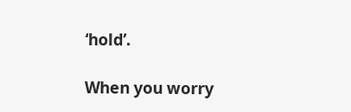‘hold’.

When you worry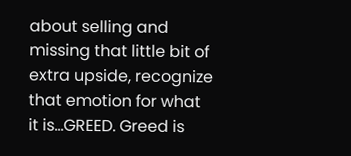about selling and missing that little bit of extra upside, recognize that emotion for what it is…GREED. Greed is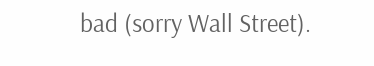bad (sorry Wall Street).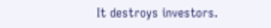It destroys investors.